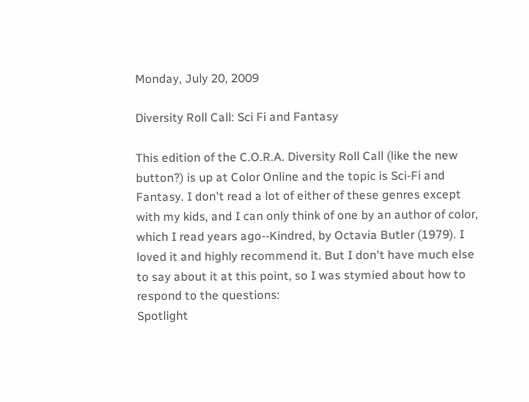Monday, July 20, 2009

Diversity Roll Call: Sci Fi and Fantasy

This edition of the C.O.R.A. Diversity Roll Call (like the new button?) is up at Color Online and the topic is Sci-Fi and Fantasy. I don't read a lot of either of these genres except with my kids, and I can only think of one by an author of color, which I read years ago--Kindred, by Octavia Butler (1979). I loved it and highly recommend it. But I don't have much else to say about it at this point, so I was stymied about how to respond to the questions:
Spotlight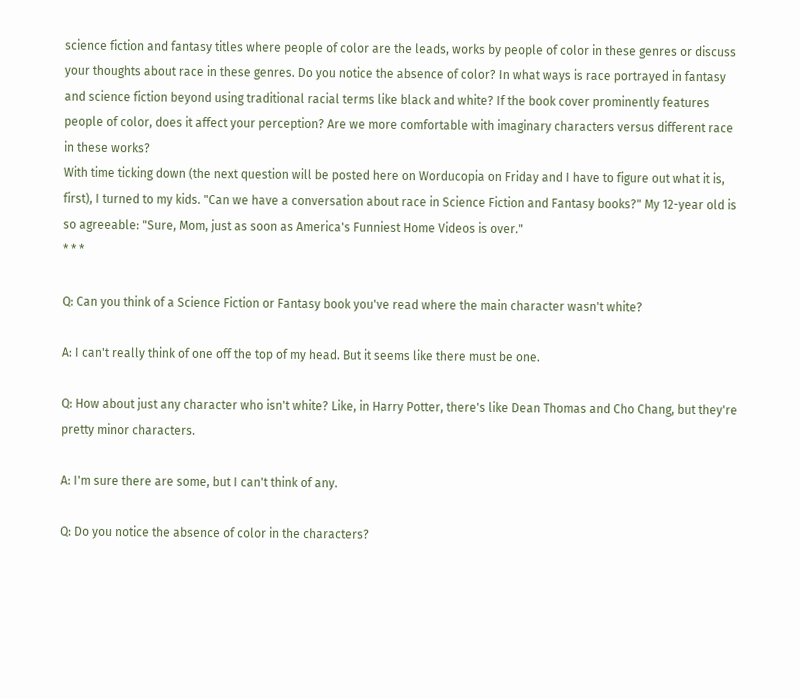science fiction and fantasy titles where people of color are the leads, works by people of color in these genres or discuss your thoughts about race in these genres. Do you notice the absence of color? In what ways is race portrayed in fantasy and science fiction beyond using traditional racial terms like black and white? If the book cover prominently features people of color, does it affect your perception? Are we more comfortable with imaginary characters versus different race in these works?
With time ticking down (the next question will be posted here on Worducopia on Friday and I have to figure out what it is, first), I turned to my kids. "Can we have a conversation about race in Science Fiction and Fantasy books?" My 12-year old is so agreeable: "Sure, Mom, just as soon as America's Funniest Home Videos is over."
* * *

Q: Can you think of a Science Fiction or Fantasy book you've read where the main character wasn't white?

A: I can't really think of one off the top of my head. But it seems like there must be one.

Q: How about just any character who isn't white? Like, in Harry Potter, there's like Dean Thomas and Cho Chang, but they're pretty minor characters.

A: I'm sure there are some, but I can't think of any.

Q: Do you notice the absence of color in the characters?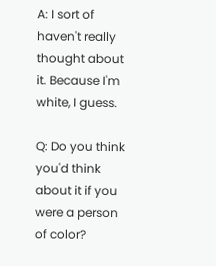A: I sort of haven't really thought about it. Because I'm white, I guess.

Q: Do you think you'd think about it if you were a person of color?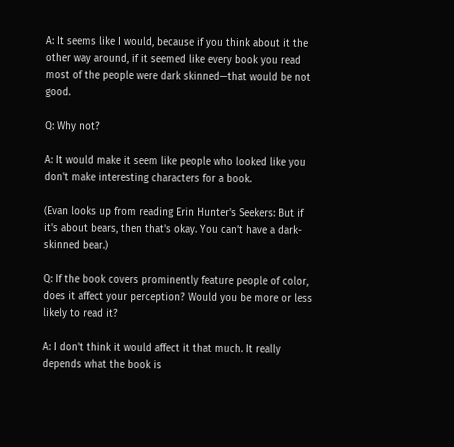A: It seems like I would, because if you think about it the other way around, if it seemed like every book you read most of the people were dark skinned—that would be not good.

Q: Why not?

A: It would make it seem like people who looked like you don't make interesting characters for a book.

(Evan looks up from reading Erin Hunter's Seekers: But if it's about bears, then that's okay. You can't have a dark-skinned bear.)

Q: If the book covers prominently feature people of color, does it affect your perception? Would you be more or less likely to read it?

A: I don't think it would affect it that much. It really depends what the book is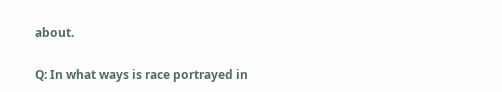about.

Q: In what ways is race portrayed in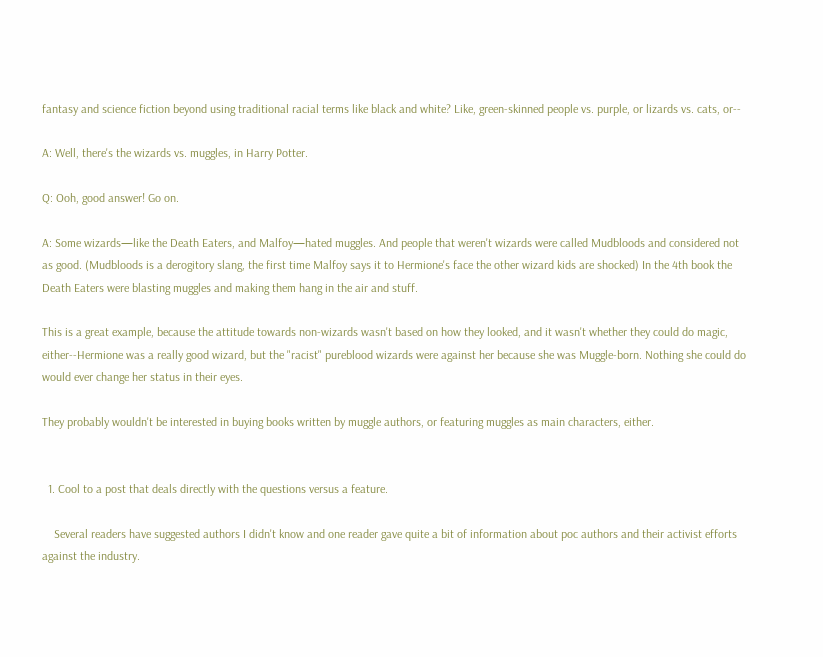fantasy and science fiction beyond using traditional racial terms like black and white? Like, green-skinned people vs. purple, or lizards vs. cats, or--

A: Well, there's the wizards vs. muggles, in Harry Potter.

Q: Ooh, good answer! Go on.

A: Some wizards—like the Death Eaters, and Malfoy—hated muggles. And people that weren't wizards were called Mudbloods and considered not as good. (Mudbloods is a derogitory slang, the first time Malfoy says it to Hermione's face the other wizard kids are shocked) In the 4th book the Death Eaters were blasting muggles and making them hang in the air and stuff.

This is a great example, because the attitude towards non-wizards wasn't based on how they looked, and it wasn't whether they could do magic, either--Hermione was a really good wizard, but the "racist" pureblood wizards were against her because she was Muggle-born. Nothing she could do would ever change her status in their eyes.

They probably wouldn't be interested in buying books written by muggle authors, or featuring muggles as main characters, either.


  1. Cool to a post that deals directly with the questions versus a feature.

    Several readers have suggested authors I didn't know and one reader gave quite a bit of information about poc authors and their activist efforts against the industry.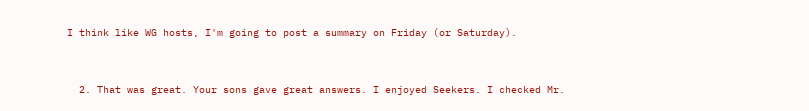I think like WG hosts, I'm going to post a summary on Friday (or Saturday).


  2. That was great. Your sons gave great answers. I enjoyed Seekers. I checked Mr.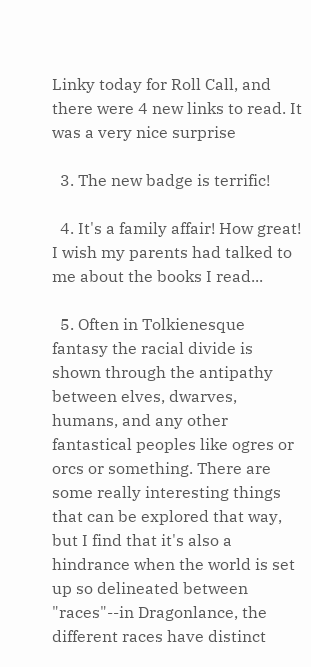Linky today for Roll Call, and there were 4 new links to read. It was a very nice surprise

  3. The new badge is terrific!

  4. It's a family affair! How great! I wish my parents had talked to me about the books I read...

  5. Often in Tolkienesque fantasy the racial divide is shown through the antipathy between elves, dwarves, humans, and any other fantastical peoples like ogres or orcs or something. There are some really interesting things that can be explored that way, but I find that it's also a hindrance when the world is set up so delineated between "races"--in Dragonlance, the different races have distinct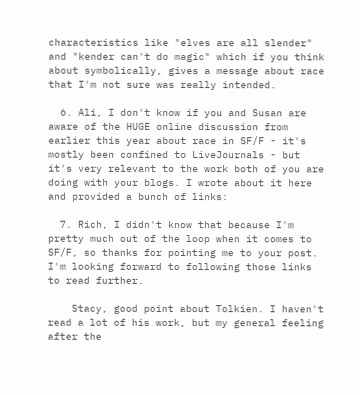characteristics like "elves are all slender" and "kender can't do magic" which if you think about symbolically, gives a message about race that I'm not sure was really intended.

  6. Ali, I don't know if you and Susan are aware of the HUGE online discussion from earlier this year about race in SF/F - it's mostly been confined to LiveJournals - but it's very relevant to the work both of you are doing with your blogs. I wrote about it here and provided a bunch of links:

  7. Rich, I didn't know that because I'm pretty much out of the loop when it comes to SF/F, so thanks for pointing me to your post. I'm looking forward to following those links to read further.

    Stacy, good point about Tolkien. I haven't read a lot of his work, but my general feeling after the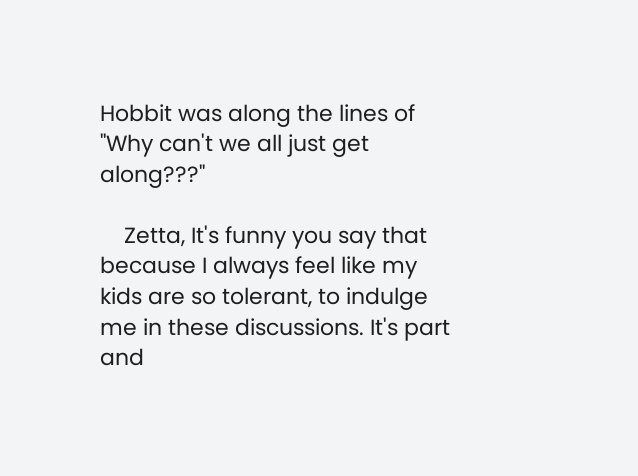Hobbit was along the lines of "Why can't we all just get along???"

    Zetta, It's funny you say that because I always feel like my kids are so tolerant, to indulge me in these discussions. It's part and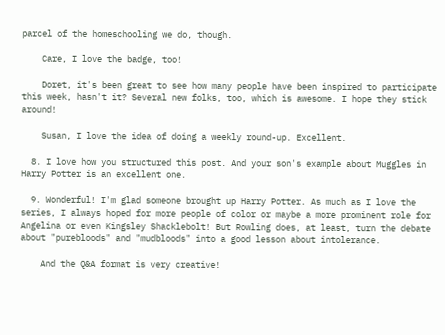parcel of the homeschooling we do, though.

    Care, I love the badge, too!

    Doret, it's been great to see how many people have been inspired to participate this week, hasn't it? Several new folks, too, which is awesome. I hope they stick around!

    Susan, I love the idea of doing a weekly round-up. Excellent.

  8. I love how you structured this post. And your son's example about Muggles in Harry Potter is an excellent one.

  9. Wonderful! I'm glad someone brought up Harry Potter. As much as I love the series, I always hoped for more people of color or maybe a more prominent role for Angelina or even Kingsley Shacklebolt! But Rowling does, at least, turn the debate about "purebloods" and "mudbloods" into a good lesson about intolerance.

    And the Q&A format is very creative!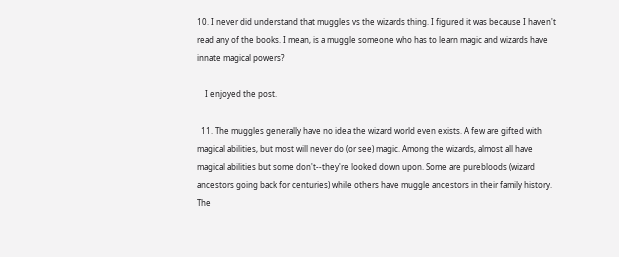10. I never did understand that muggles vs the wizards thing. I figured it was because I haven't read any of the books. I mean, is a muggle someone who has to learn magic and wizards have innate magical powers?

    I enjoyed the post.

  11. The muggles generally have no idea the wizard world even exists. A few are gifted with magical abilities, but most will never do (or see) magic. Among the wizards, almost all have magical abilities but some don't--they're looked down upon. Some are purebloods (wizard ancestors going back for centuries) while others have muggle ancestors in their family history. The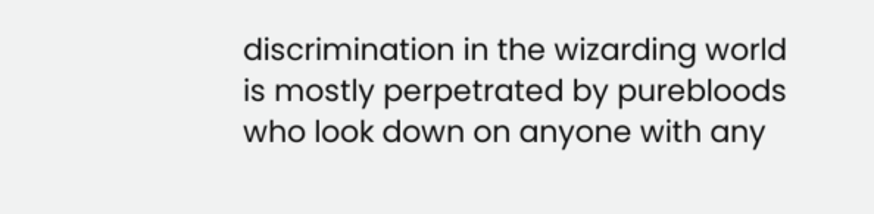discrimination in the wizarding world is mostly perpetrated by purebloods who look down on anyone with any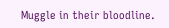Muggle in their bloodline.